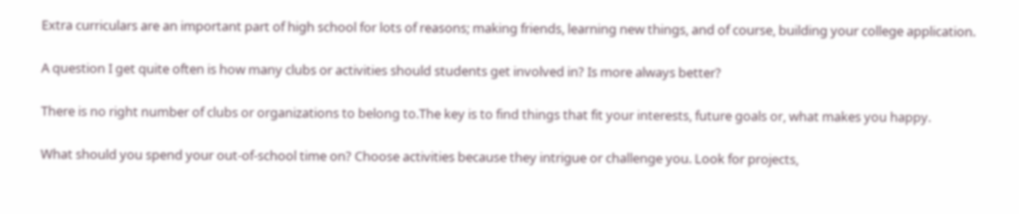Extra curriculars are an important part of high school for lots of reasons; making friends, learning new things, and of course, building your college application.

A question I get quite often is how many clubs or activities should students get involved in? Is more always better?

There is no right number of clubs or organizations to belong to.The key is to find things that fit your interests, future goals or, what makes you happy.

What should you spend your out-of-school time on? Choose activities because they intrigue or challenge you. Look for projects,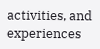activities, and experiences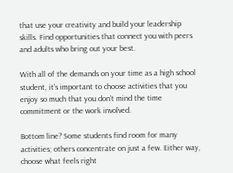that use your creativity and build your leadership skills. Find opportunities that connect you with peers and adults who bring out your best.

With all of the demands on your time as a high school student, it’s important to choose activities that you enjoy so much that you don’t mind the time commitment or the work involved.

Bottom line? Some students find room for many activities; others concentrate on just a few. Either way, choose what feels right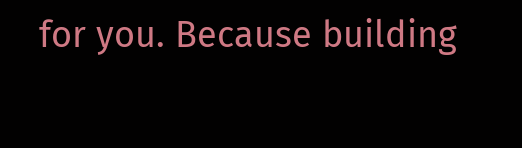for you. Because building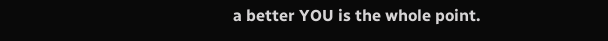a better YOU is the whole point.